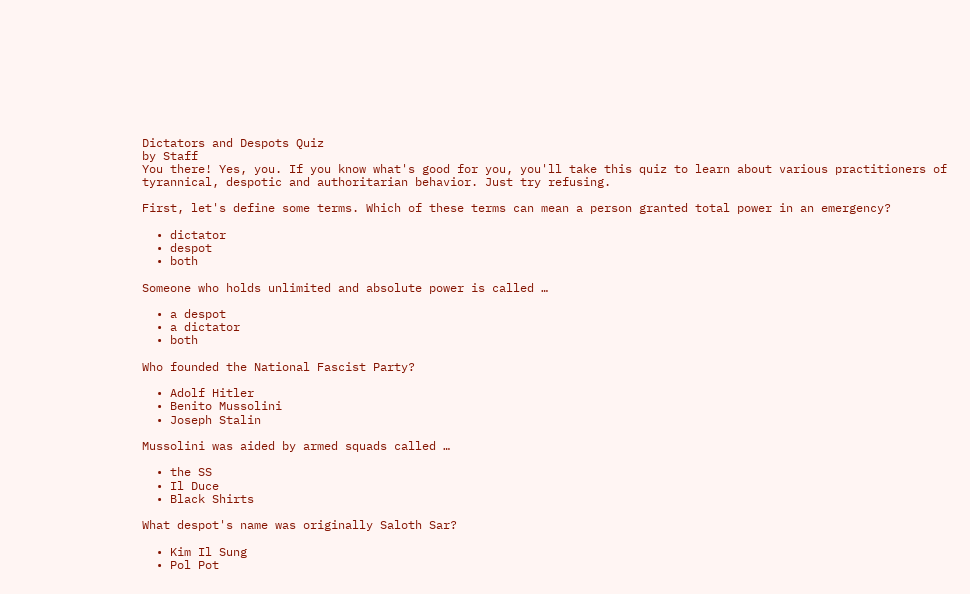Dictators and Despots Quiz
by Staff
You there! Yes, you. If you know what's good for you, you'll take this quiz to learn about various practitioners of tyrannical, despotic and authoritarian behavior. Just try refusing.

First, let's define some terms. Which of these terms can mean a person granted total power in an emergency?

  • dictator
  • despot
  • both

Someone who holds unlimited and absolute power is called …

  • a despot
  • a dictator
  • both

Who founded the National Fascist Party?

  • Adolf Hitler
  • Benito Mussolini
  • Joseph Stalin

Mussolini was aided by armed squads called …

  • the SS
  • Il Duce
  • Black Shirts

What despot's name was originally Saloth Sar?

  • Kim Il Sung
  • Pol Pot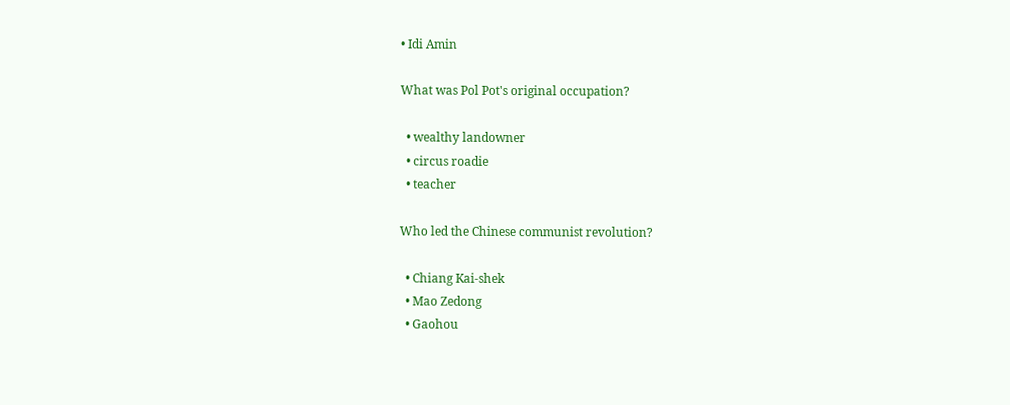• Idi Amin

What was Pol Pot's original occupation?

  • wealthy landowner
  • circus roadie
  • teacher

Who led the Chinese communist revolution?

  • Chiang Kai-shek
  • Mao Zedong
  • Gaohou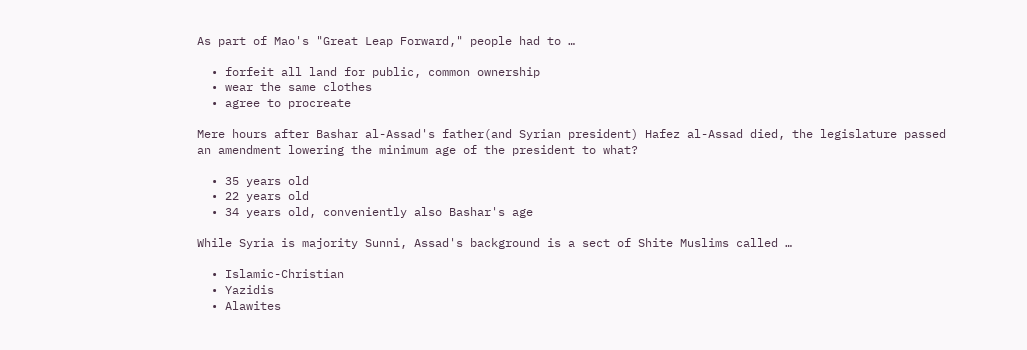As part of Mao's "Great Leap Forward," people had to …

  • forfeit all land for public, common ownership
  • wear the same clothes
  • agree to procreate

Mere hours after Bashar al-Assad's father(and Syrian president) Hafez al-Assad died, the legislature passed an amendment lowering the minimum age of the president to what?

  • 35 years old
  • 22 years old
  • 34 years old, conveniently also Bashar's age

While Syria is majority Sunni, Assad's background is a sect of Shite Muslims called …

  • Islamic-Christian
  • Yazidis
  • Alawites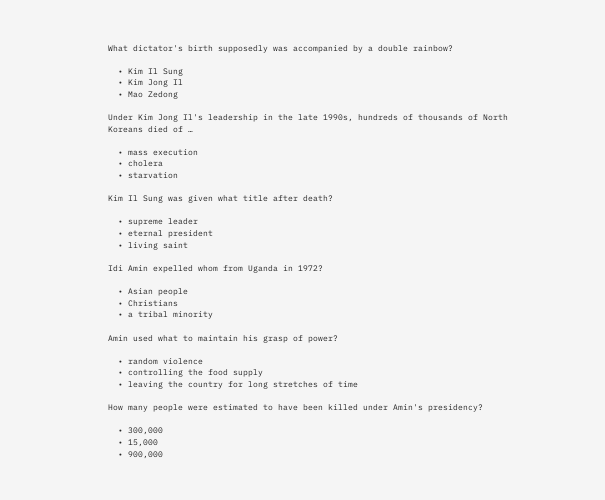What dictator's birth supposedly was accompanied by a double rainbow?

  • Kim Il Sung
  • Kim Jong Il
  • Mao Zedong

Under Kim Jong Il's leadership in the late 1990s, hundreds of thousands of North Koreans died of …

  • mass execution
  • cholera
  • starvation

Kim Il Sung was given what title after death?

  • supreme leader
  • eternal president
  • living saint

Idi Amin expelled whom from Uganda in 1972?

  • Asian people
  • Christians
  • a tribal minority

Amin used what to maintain his grasp of power?

  • random violence
  • controlling the food supply
  • leaving the country for long stretches of time

How many people were estimated to have been killed under Amin's presidency?

  • 300,000
  • 15,000
  • 900,000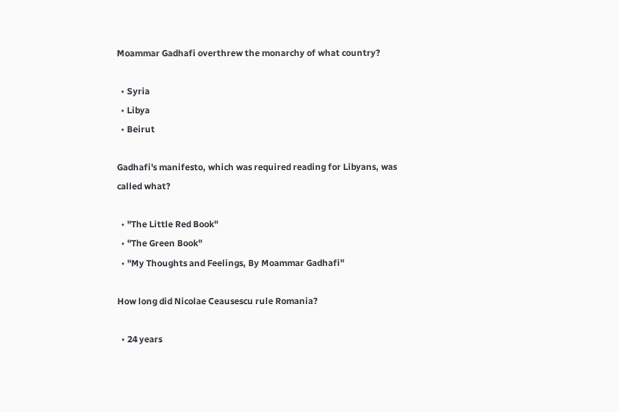Moammar Gadhafi overthrew the monarchy of what country?

  • Syria
  • Libya
  • Beirut

Gadhafi's manifesto, which was required reading for Libyans, was called what?

  • "The Little Red Book"
  • "The Green Book"
  • "My Thoughts and Feelings, By Moammar Gadhafi"

How long did Nicolae Ceausescu rule Romania?

  • 24 years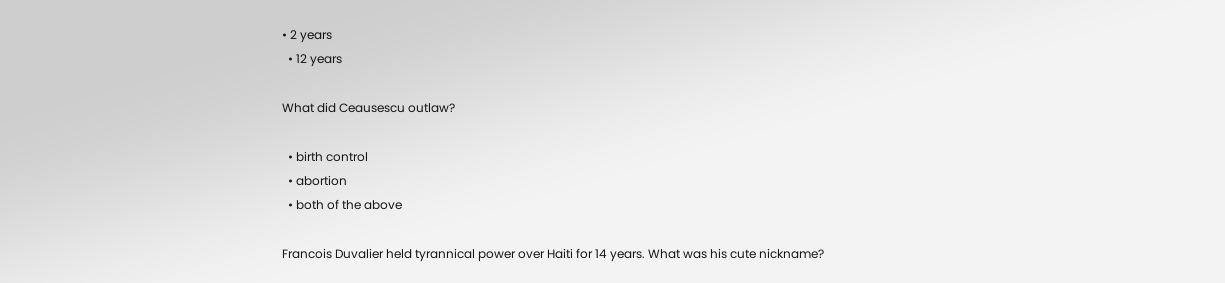• 2 years
  • 12 years

What did Ceausescu outlaw?

  • birth control
  • abortion
  • both of the above

Francois Duvalier held tyrannical power over Haiti for 14 years. What was his cute nickname?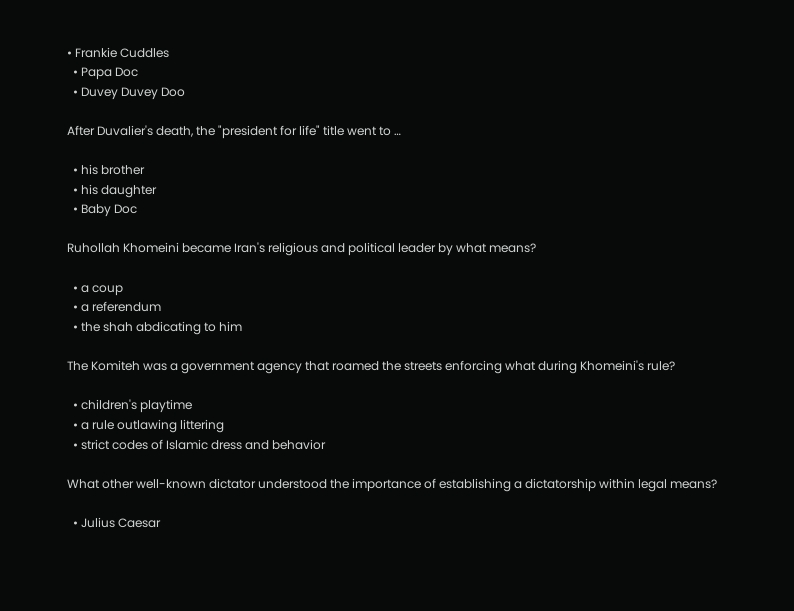• Frankie Cuddles
  • Papa Doc
  • Duvey Duvey Doo

After Duvalier's death, the "president for life" title went to …

  • his brother
  • his daughter
  • Baby Doc

Ruhollah Khomeini became Iran's religious and political leader by what means?

  • a coup
  • a referendum
  • the shah abdicating to him

The Komiteh was a government agency that roamed the streets enforcing what during Khomeini's rule?

  • children's playtime
  • a rule outlawing littering
  • strict codes of Islamic dress and behavior

What other well-known dictator understood the importance of establishing a dictatorship within legal means?

  • Julius Caesar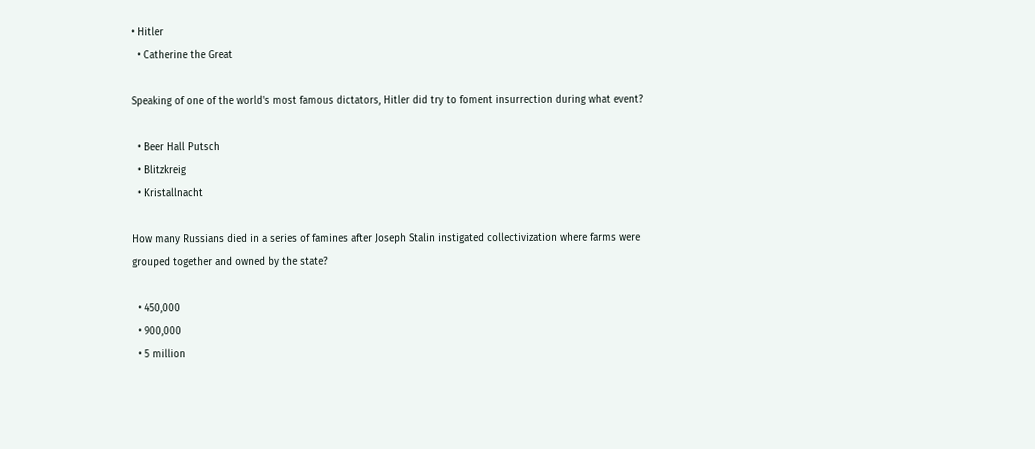• Hitler
  • Catherine the Great

Speaking of one of the world's most famous dictators, Hitler did try to foment insurrection during what event?

  • Beer Hall Putsch
  • Blitzkreig
  • Kristallnacht

How many Russians died in a series of famines after Joseph Stalin instigated collectivization where farms were grouped together and owned by the state?

  • 450,000
  • 900,000
  • 5 million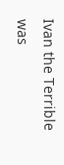Ivan the Terrible was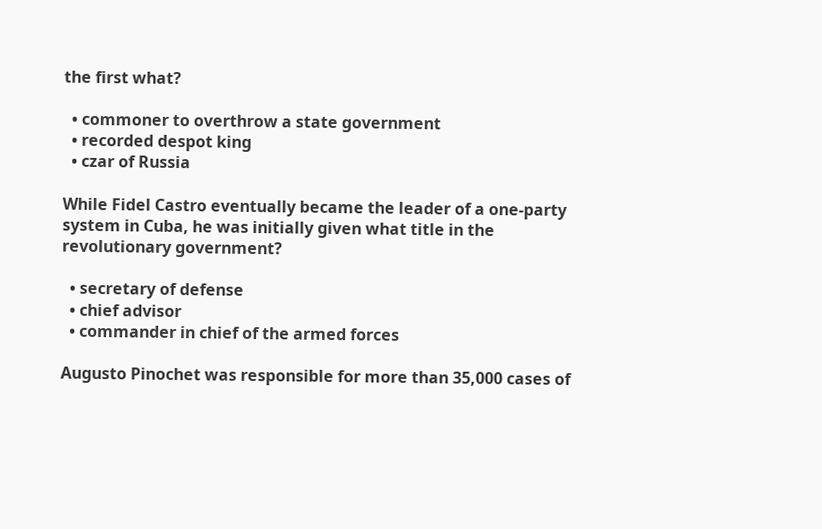the first what?

  • commoner to overthrow a state government
  • recorded despot king
  • czar of Russia

While Fidel Castro eventually became the leader of a one-party system in Cuba, he was initially given what title in the revolutionary government?

  • secretary of defense
  • chief advisor
  • commander in chief of the armed forces

Augusto Pinochet was responsible for more than 35,000 cases of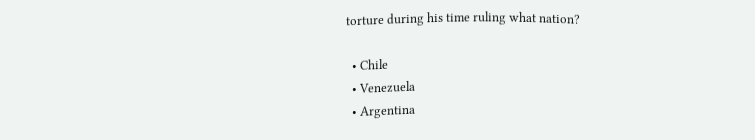torture during his time ruling what nation?

  • Chile
  • Venezuela
  • Argentina